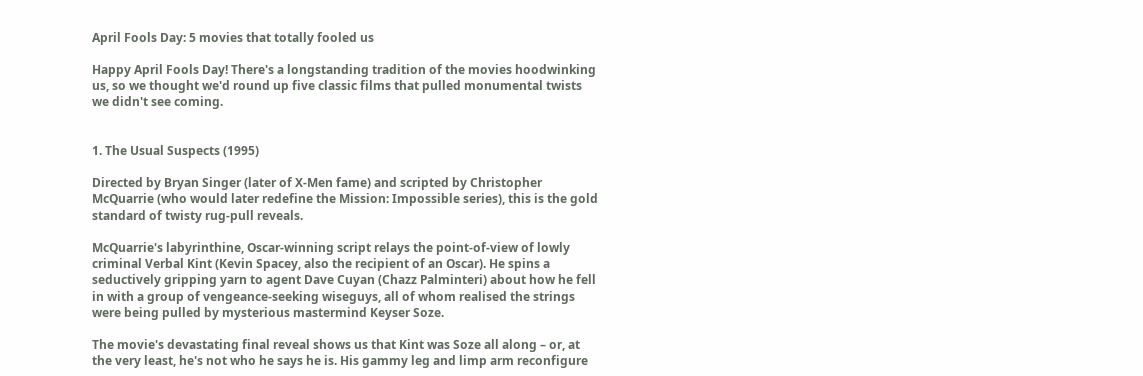April Fools Day: 5 movies that totally fooled us

Happy April Fools Day! There's a longstanding tradition of the movies hoodwinking us, so we thought we'd round up five classic films that pulled monumental twists we didn't see coming.


1. The Usual Suspects (1995)

Directed by Bryan Singer (later of X-Men fame) and scripted by Christopher McQuarrie (who would later redefine the Mission: Impossible series), this is the gold standard of twisty rug-pull reveals.

McQuarrie's labyrinthine, Oscar-winning script relays the point-of-view of lowly criminal Verbal Kint (Kevin Spacey, also the recipient of an Oscar). He spins a seductively gripping yarn to agent Dave Cuyan (Chazz Palminteri) about how he fell in with a group of vengeance-seeking wiseguys, all of whom realised the strings were being pulled by mysterious mastermind Keyser Soze.

The movie's devastating final reveal shows us that Kint was Soze all along – or, at the very least, he's not who he says he is. His gammy leg and limp arm reconfigure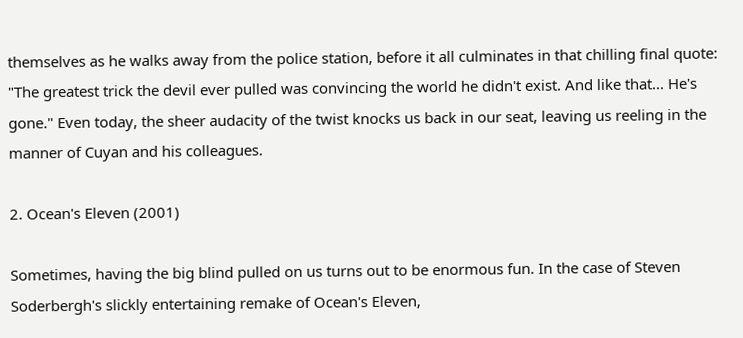themselves as he walks away from the police station, before it all culminates in that chilling final quote: "The greatest trick the devil ever pulled was convincing the world he didn't exist. And like that... He's gone." Even today, the sheer audacity of the twist knocks us back in our seat, leaving us reeling in the manner of Cuyan and his colleagues.

2. Ocean's Eleven (2001)

Sometimes, having the big blind pulled on us turns out to be enormous fun. In the case of Steven Soderbergh's slickly entertaining remake of Ocean's Eleven,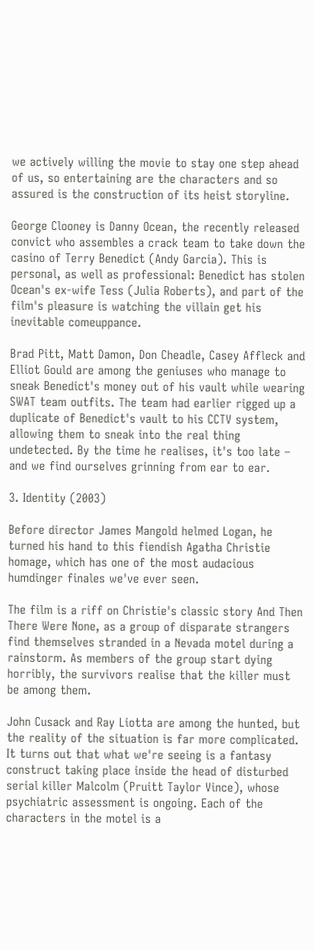we actively willing the movie to stay one step ahead of us, so entertaining are the characters and so assured is the construction of its heist storyline.

George Clooney is Danny Ocean, the recently released convict who assembles a crack team to take down the casino of Terry Benedict (Andy Garcia). This is personal, as well as professional: Benedict has stolen Ocean's ex-wife Tess (Julia Roberts), and part of the film's pleasure is watching the villain get his inevitable comeuppance.

Brad Pitt, Matt Damon, Don Cheadle, Casey Affleck and Elliot Gould are among the geniuses who manage to sneak Benedict's money out of his vault while wearing SWAT team outfits. The team had earlier rigged up a duplicate of Benedict's vault to his CCTV system, allowing them to sneak into the real thing undetected. By the time he realises, it's too late – and we find ourselves grinning from ear to ear.

3. Identity (2003)

Before director James Mangold helmed Logan, he turned his hand to this fiendish Agatha Christie homage, which has one of the most audacious humdinger finales we've ever seen.

The film is a riff on Christie's classic story And Then There Were None, as a group of disparate strangers find themselves stranded in a Nevada motel during a rainstorm. As members of the group start dying horribly, the survivors realise that the killer must be among them.

John Cusack and Ray Liotta are among the hunted, but the reality of the situation is far more complicated. It turns out that what we're seeing is a fantasy construct taking place inside the head of disturbed serial killer Malcolm (Pruitt Taylor Vince), whose psychiatric assessment is ongoing. Each of the characters in the motel is a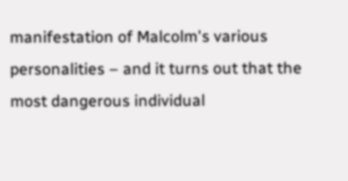manifestation of Malcolm's various personalities – and it turns out that the most dangerous individual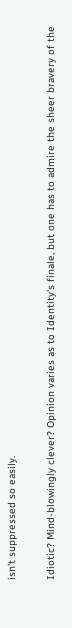isn't suppressed so easily.

Idiotic? Mind-blowingly clever? Opinion varies as to Identity's finale, but one has to admire the sheer bravery of the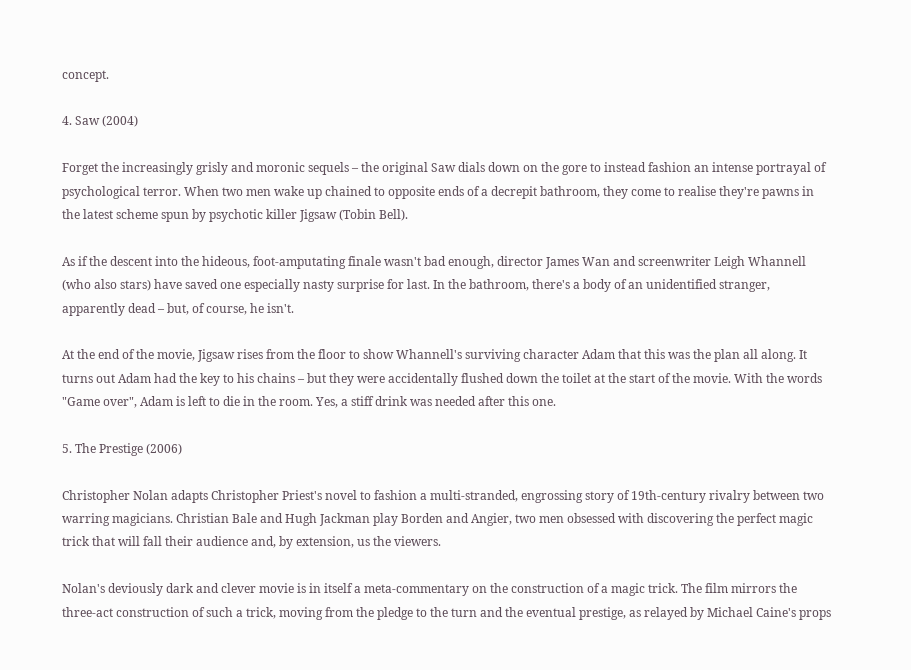concept.

4. Saw (2004)

Forget the increasingly grisly and moronic sequels – the original Saw dials down on the gore to instead fashion an intense portrayal of psychological terror. When two men wake up chained to opposite ends of a decrepit bathroom, they come to realise they're pawns in the latest scheme spun by psychotic killer Jigsaw (Tobin Bell).

As if the descent into the hideous, foot-amputating finale wasn't bad enough, director James Wan and screenwriter Leigh Whannell (who also stars) have saved one especially nasty surprise for last. In the bathroom, there's a body of an unidentified stranger, apparently dead – but, of course, he isn't.

At the end of the movie, Jigsaw rises from the floor to show Whannell's surviving character Adam that this was the plan all along. It turns out Adam had the key to his chains – but they were accidentally flushed down the toilet at the start of the movie. With the words "Game over", Adam is left to die in the room. Yes, a stiff drink was needed after this one.

5. The Prestige (2006)

Christopher Nolan adapts Christopher Priest's novel to fashion a multi-stranded, engrossing story of 19th-century rivalry between two warring magicians. Christian Bale and Hugh Jackman play Borden and Angier, two men obsessed with discovering the perfect magic trick that will fall their audience and, by extension, us the viewers.

Nolan's deviously dark and clever movie is in itself a meta-commentary on the construction of a magic trick. The film mirrors the three-act construction of such a trick, moving from the pledge to the turn and the eventual prestige, as relayed by Michael Caine's props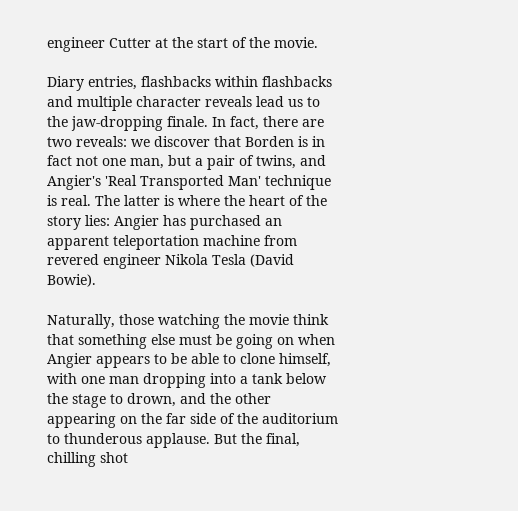engineer Cutter at the start of the movie.

Diary entries, flashbacks within flashbacks and multiple character reveals lead us to the jaw-dropping finale. In fact, there are two reveals: we discover that Borden is in fact not one man, but a pair of twins, and Angier's 'Real Transported Man' technique is real. The latter is where the heart of the story lies: Angier has purchased an apparent teleportation machine from revered engineer Nikola Tesla (David Bowie).

Naturally, those watching the movie think that something else must be going on when Angier appears to be able to clone himself, with one man dropping into a tank below the stage to drown, and the other appearing on the far side of the auditorium to thunderous applause. But the final, chilling shot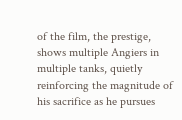of the film, the prestige, shows multiple Angiers in multiple tanks, quietly reinforcing the magnitude of his sacrifice as he pursues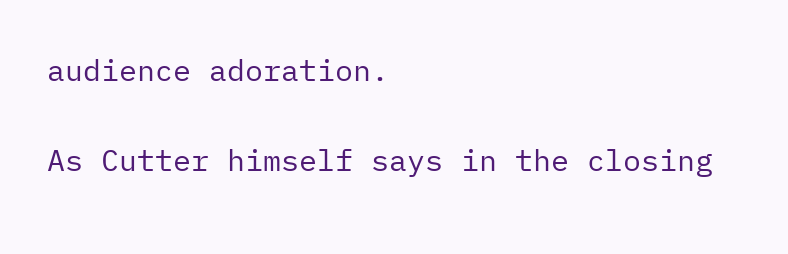audience adoration.

As Cutter himself says in the closing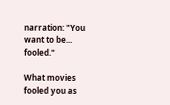narration: "You want to be... fooled."

What movies fooled you as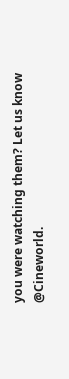you were watching them? Let us know @Cineworld.